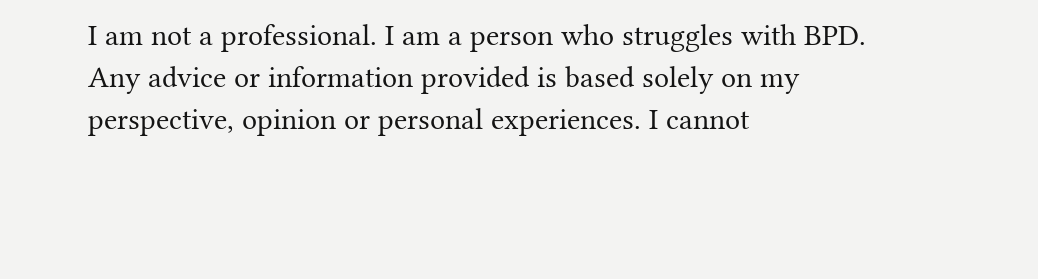I am not a professional. I am a person who struggles with BPD. Any advice or information provided is based solely on my perspective, opinion or personal experiences. I cannot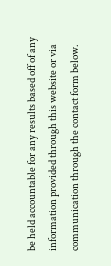be held accountable for any results based off of any information provided through this website or via communication through the contact form below.